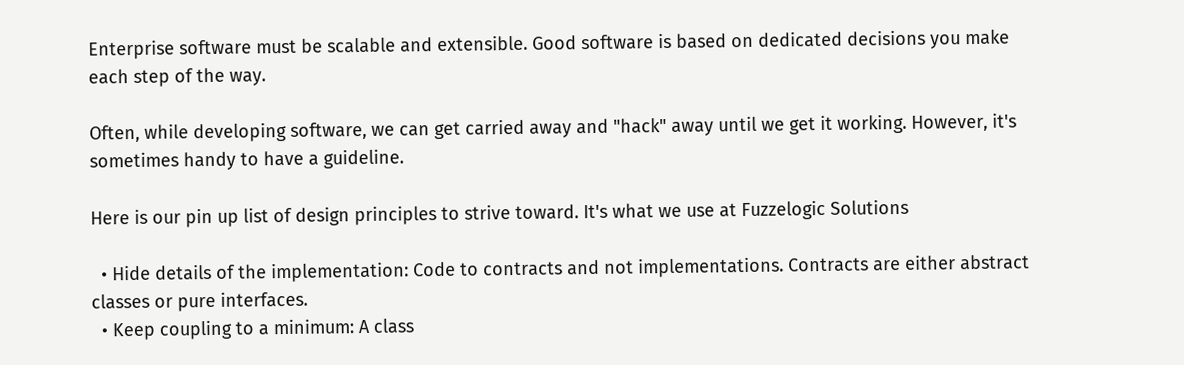Enterprise software must be scalable and extensible. Good software is based on dedicated decisions you make each step of the way.

Often, while developing software, we can get carried away and "hack" away until we get it working. However, it's sometimes handy to have a guideline.

Here is our pin up list of design principles to strive toward. It's what we use at Fuzzelogic Solutions

  • Hide details of the implementation: Code to contracts and not implementations. Contracts are either abstract classes or pure interfaces.
  • Keep coupling to a minimum: A class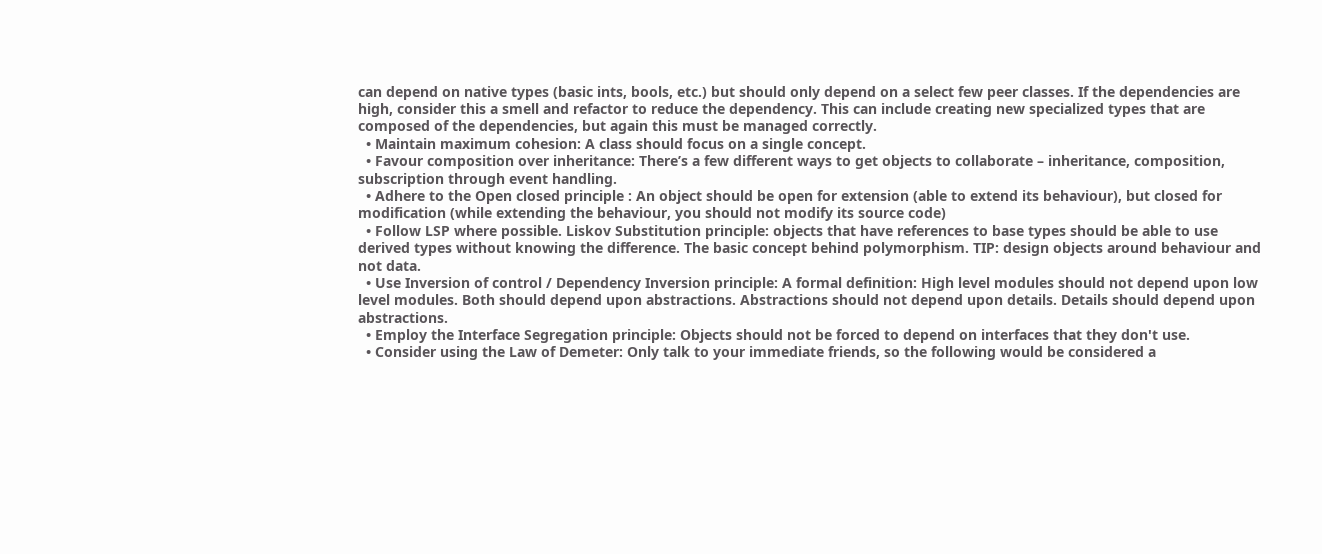can depend on native types (basic ints, bools, etc.) but should only depend on a select few peer classes. If the dependencies are high, consider this a smell and refactor to reduce the dependency. This can include creating new specialized types that are composed of the dependencies, but again this must be managed correctly.
  • Maintain maximum cohesion: A class should focus on a single concept.
  • Favour composition over inheritance: There’s a few different ways to get objects to collaborate – inheritance, composition, subscription through event handling.
  • Adhere to the Open closed principle : An object should be open for extension (able to extend its behaviour), but closed for modification (while extending the behaviour, you should not modify its source code)
  • Follow LSP where possible. Liskov Substitution principle: objects that have references to base types should be able to use derived types without knowing the difference. The basic concept behind polymorphism. TIP: design objects around behaviour and not data.
  • Use Inversion of control / Dependency Inversion principle: A formal definition: High level modules should not depend upon low level modules. Both should depend upon abstractions. Abstractions should not depend upon details. Details should depend upon abstractions.
  • Employ the Interface Segregation principle: Objects should not be forced to depend on interfaces that they don't use.
  • Consider using the Law of Demeter: Only talk to your immediate friends, so the following would be considered a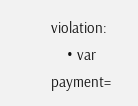violation:
    • var payment=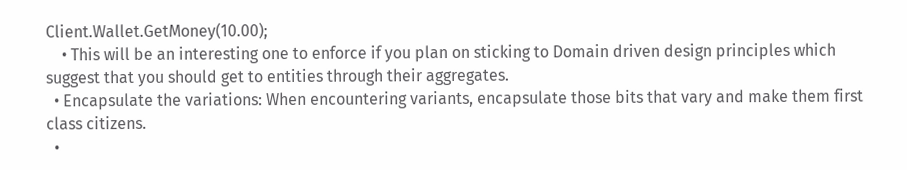Client.Wallet.GetMoney(10.00);
    • This will be an interesting one to enforce if you plan on sticking to Domain driven design principles which suggest that you should get to entities through their aggregates.
  • Encapsulate the variations: When encountering variants, encapsulate those bits that vary and make them first class citizens.
  •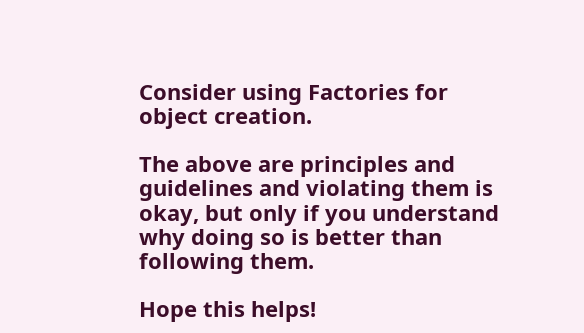Consider using Factories for object creation.

The above are principles and guidelines and violating them is okay, but only if you understand why doing so is better than following them.

Hope this helps!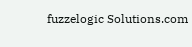fuzzelogic Solutions.com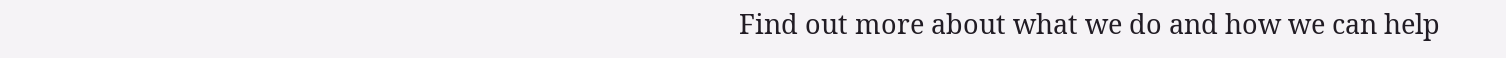Find out more about what we do and how we can help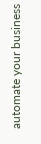automate your business